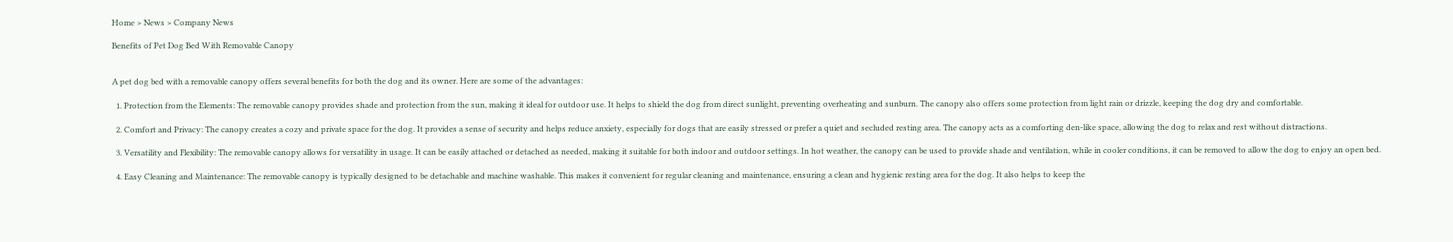Home > News > Company News

Benefits of Pet Dog Bed With Removable Canopy


A pet dog bed with a removable canopy offers several benefits for both the dog and its owner. Here are some of the advantages:

  1. Protection from the Elements: The removable canopy provides shade and protection from the sun, making it ideal for outdoor use. It helps to shield the dog from direct sunlight, preventing overheating and sunburn. The canopy also offers some protection from light rain or drizzle, keeping the dog dry and comfortable.

  2. Comfort and Privacy: The canopy creates a cozy and private space for the dog. It provides a sense of security and helps reduce anxiety, especially for dogs that are easily stressed or prefer a quiet and secluded resting area. The canopy acts as a comforting den-like space, allowing the dog to relax and rest without distractions.

  3. Versatility and Flexibility: The removable canopy allows for versatility in usage. It can be easily attached or detached as needed, making it suitable for both indoor and outdoor settings. In hot weather, the canopy can be used to provide shade and ventilation, while in cooler conditions, it can be removed to allow the dog to enjoy an open bed.

  4. Easy Cleaning and Maintenance: The removable canopy is typically designed to be detachable and machine washable. This makes it convenient for regular cleaning and maintenance, ensuring a clean and hygienic resting area for the dog. It also helps to keep the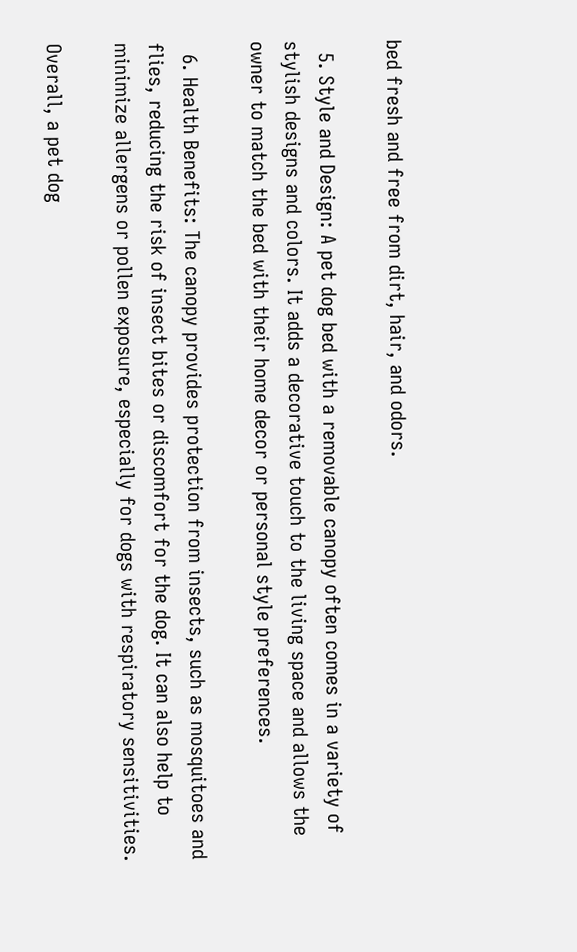bed fresh and free from dirt, hair, and odors.

  5. Style and Design: A pet dog bed with a removable canopy often comes in a variety of stylish designs and colors. It adds a decorative touch to the living space and allows the owner to match the bed with their home decor or personal style preferences.

  6. Health Benefits: The canopy provides protection from insects, such as mosquitoes and flies, reducing the risk of insect bites or discomfort for the dog. It can also help to minimize allergens or pollen exposure, especially for dogs with respiratory sensitivities.

Overall, a pet dog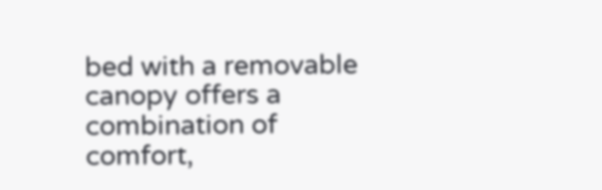bed with a removable canopy offers a combination of comfort,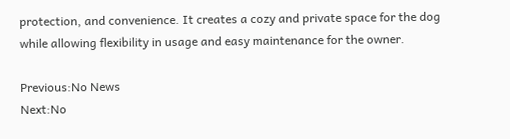protection, and convenience. It creates a cozy and private space for the dog while allowing flexibility in usage and easy maintenance for the owner.

Previous:No News
Next:No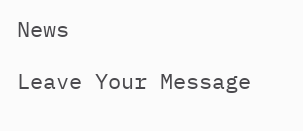News

Leave Your Message